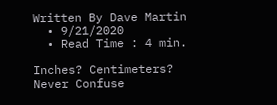Written By Dave Martin
  • 9/21/2020
  • Read Time : 4 min.

Inches? Centimeters? Never Confuse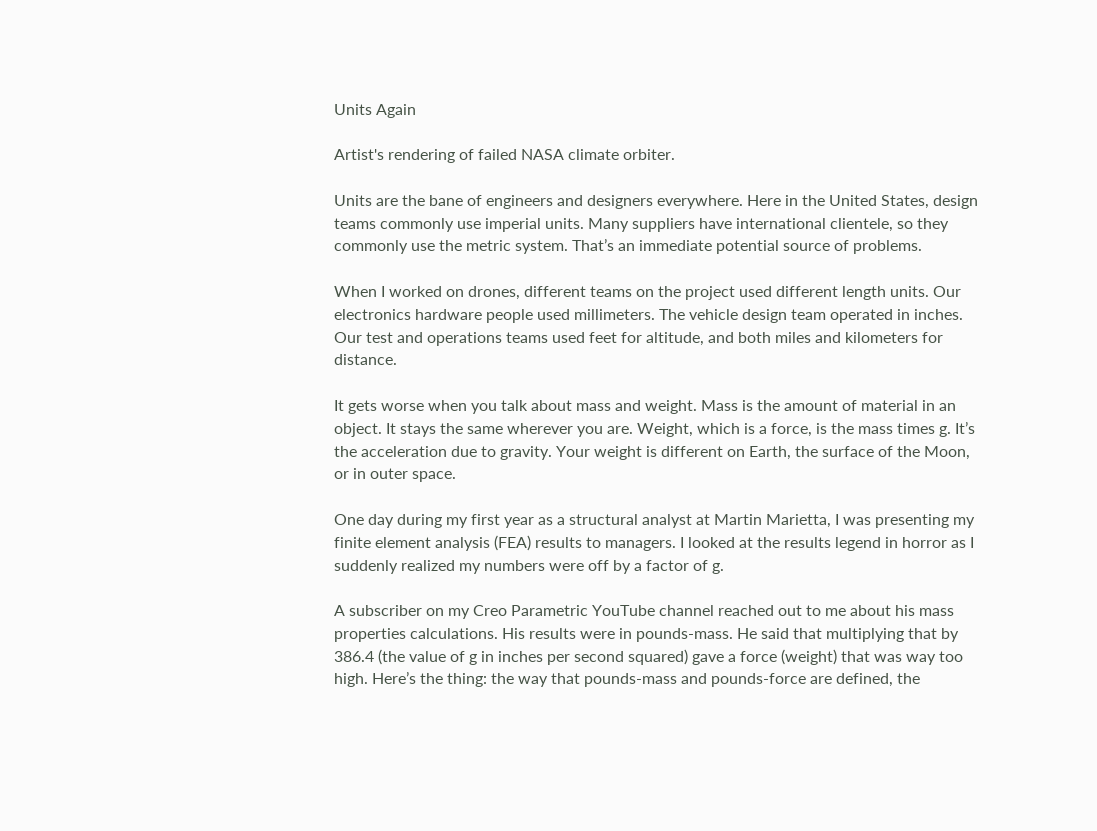Units Again

Artist's rendering of failed NASA climate orbiter.

Units are the bane of engineers and designers everywhere. Here in the United States, design teams commonly use imperial units. Many suppliers have international clientele, so they commonly use the metric system. That’s an immediate potential source of problems.

When I worked on drones, different teams on the project used different length units. Our electronics hardware people used millimeters. The vehicle design team operated in inches. Our test and operations teams used feet for altitude, and both miles and kilometers for distance.

It gets worse when you talk about mass and weight. Mass is the amount of material in an object. It stays the same wherever you are. Weight, which is a force, is the mass times g. It’s the acceleration due to gravity. Your weight is different on Earth, the surface of the Moon, or in outer space.

One day during my first year as a structural analyst at Martin Marietta, I was presenting my finite element analysis (FEA) results to managers. I looked at the results legend in horror as I suddenly realized my numbers were off by a factor of g.

A subscriber on my Creo Parametric YouTube channel reached out to me about his mass properties calculations. His results were in pounds-mass. He said that multiplying that by 386.4 (the value of g in inches per second squared) gave a force (weight) that was way too high. Here’s the thing: the way that pounds-mass and pounds-force are defined, the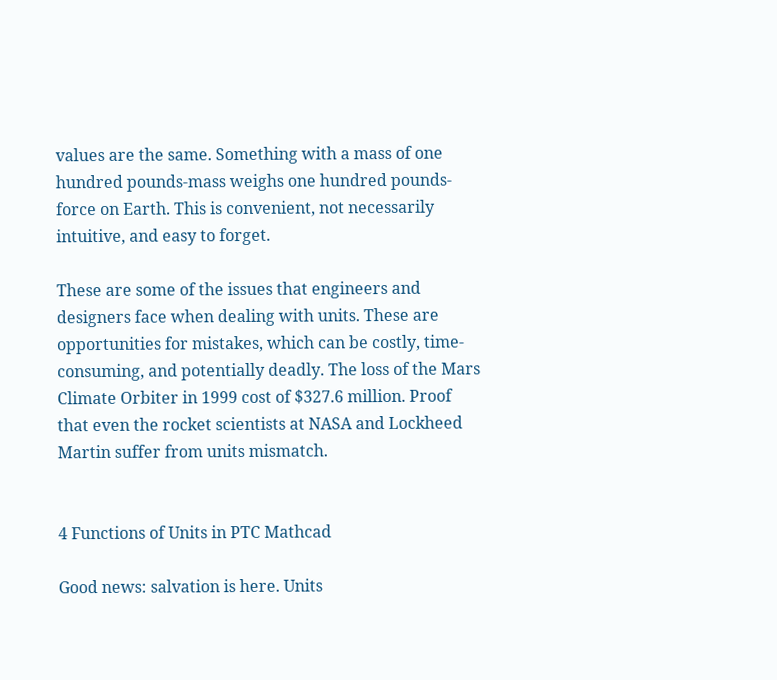values are the same. Something with a mass of one hundred pounds-mass weighs one hundred pounds-force on Earth. This is convenient, not necessarily intuitive, and easy to forget.

These are some of the issues that engineers and designers face when dealing with units. These are opportunities for mistakes, which can be costly, time-consuming, and potentially deadly. The loss of the Mars Climate Orbiter in 1999 cost of $327.6 million. Proof that even the rocket scientists at NASA and Lockheed Martin suffer from units mismatch.


4 Functions of Units in PTC Mathcad

Good news: salvation is here. Units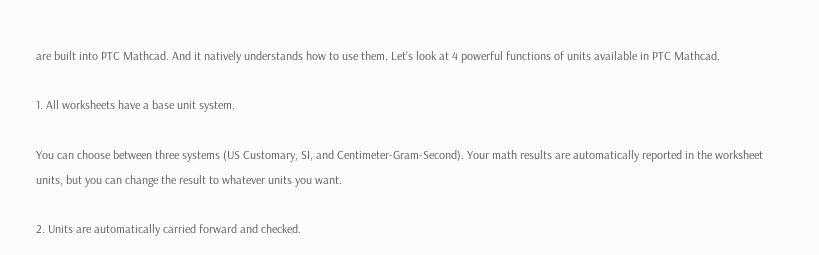are built into PTC Mathcad. And it natively understands how to use them. Let’s look at 4 powerful functions of units available in PTC Mathcad.

1. All worksheets have a base unit system.

You can choose between three systems (US Customary, SI, and Centimeter-Gram-Second). Your math results are automatically reported in the worksheet units, but you can change the result to whatever units you want.

2. Units are automatically carried forward and checked.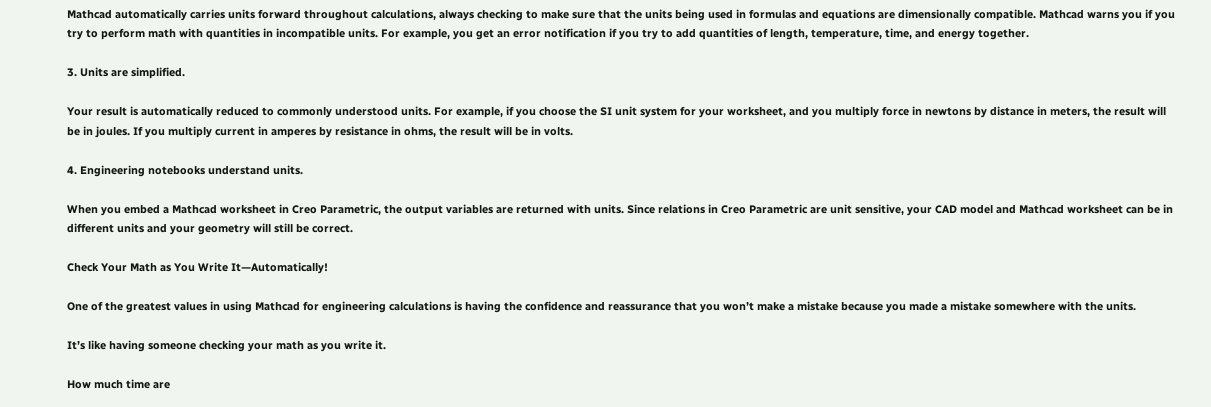Mathcad automatically carries units forward throughout calculations, always checking to make sure that the units being used in formulas and equations are dimensionally compatible. Mathcad warns you if you try to perform math with quantities in incompatible units. For example, you get an error notification if you try to add quantities of length, temperature, time, and energy together.

3. Units are simplified.

Your result is automatically reduced to commonly understood units. For example, if you choose the SI unit system for your worksheet, and you multiply force in newtons by distance in meters, the result will be in joules. If you multiply current in amperes by resistance in ohms, the result will be in volts.

4. Engineering notebooks understand units.

When you embed a Mathcad worksheet in Creo Parametric, the output variables are returned with units. Since relations in Creo Parametric are unit sensitive, your CAD model and Mathcad worksheet can be in different units and your geometry will still be correct.

Check Your Math as You Write It—Automatically!

One of the greatest values in using Mathcad for engineering calculations is having the confidence and reassurance that you won’t make a mistake because you made a mistake somewhere with the units.

It’s like having someone checking your math as you write it.

How much time are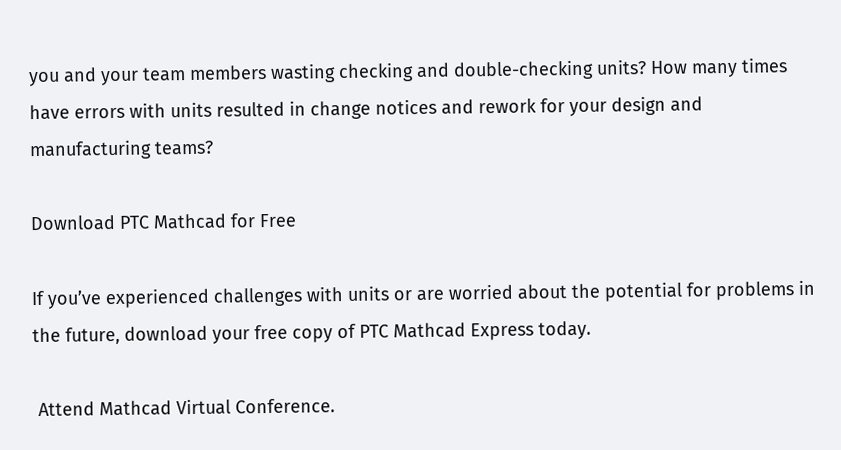you and your team members wasting checking and double-checking units? How many times have errors with units resulted in change notices and rework for your design and manufacturing teams?

Download PTC Mathcad for Free

If you’ve experienced challenges with units or are worried about the potential for problems in the future, download your free copy of PTC Mathcad Express today.

 Attend Mathcad Virtual Conference.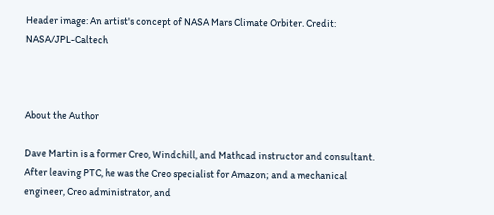Header image: An artist's concept of NASA Mars Climate Orbiter. Credit: NASA/JPL-Caltech



About the Author

Dave Martin is a former Creo, Windchill, and Mathcad instructor and consultant. After leaving PTC, he was the Creo specialist for Amazon; and a mechanical engineer, Creo administrator, and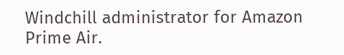Windchill administrator for Amazon Prime Air.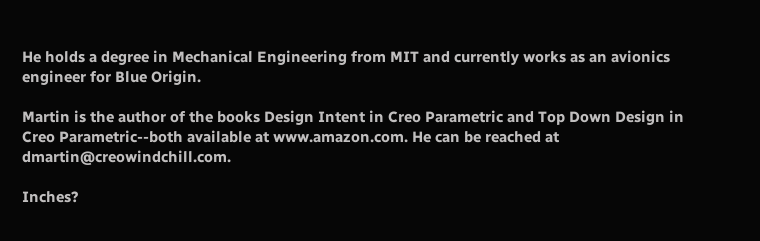He holds a degree in Mechanical Engineering from MIT and currently works as an avionics engineer for Blue Origin.

Martin is the author of the books Design Intent in Creo Parametric and Top Down Design in Creo Parametric--both available at www.amazon.com. He can be reached at dmartin@creowindchill.com.

Inches?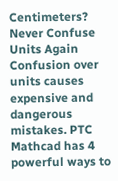Centimeters? Never Confuse Units Again
Confusion over units causes expensive and dangerous mistakes. PTC Mathcad has 4 powerful ways to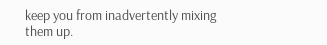keep you from inadvertently mixing them up.